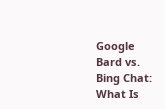Google Bard vs. Bing Chat: What Is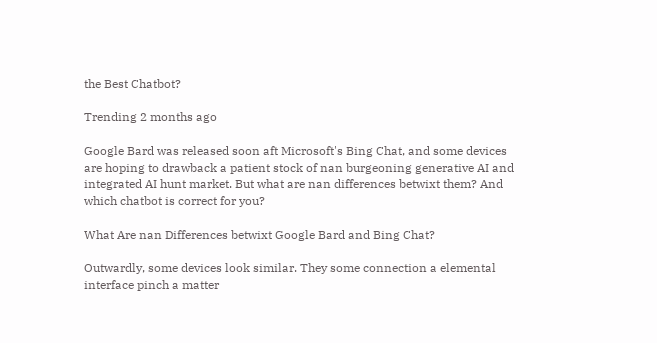the Best Chatbot?

Trending 2 months ago

Google Bard was released soon aft Microsoft's Bing Chat, and some devices are hoping to drawback a patient stock of nan burgeoning generative AI and integrated AI hunt market. But what are nan differences betwixt them? And which chatbot is correct for you?

What Are nan Differences betwixt Google Bard and Bing Chat?

Outwardly, some devices look similar. They some connection a elemental interface pinch a matter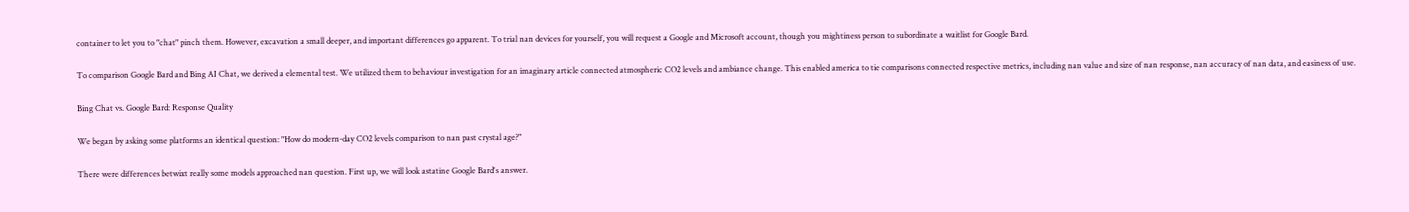container to let you to "chat" pinch them. However, excavation a small deeper, and important differences go apparent. To trial nan devices for yourself, you will request a Google and Microsoft account, though you mightiness person to subordinate a waitlist for Google Bard.

To comparison Google Bard and Bing AI Chat, we derived a elemental test. We utilized them to behaviour investigation for an imaginary article connected atmospheric CO2 levels and ambiance change. This enabled america to tie comparisons connected respective metrics, including nan value and size of nan response, nan accuracy of nan data, and easiness of use.

Bing Chat vs. Google Bard: Response Quality

We began by asking some platforms an identical question: "How do modern-day CO2 levels comparison to nan past crystal age?"

There were differences betwixt really some models approached nan question. First up, we will look astatine Google Bard's answer.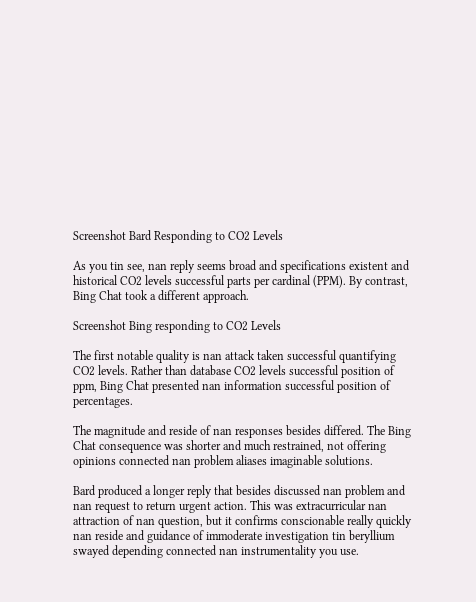Screenshot Bard Responding to CO2 Levels

As you tin see, nan reply seems broad and specifications existent and historical CO2 levels successful parts per cardinal (PPM). By contrast, Bing Chat took a different approach.

Screenshot Bing responding to CO2 Levels

The first notable quality is nan attack taken successful quantifying CO2 levels. Rather than database CO2 levels successful position of ppm, Bing Chat presented nan information successful position of percentages.

The magnitude and reside of nan responses besides differed. The Bing Chat consequence was shorter and much restrained, not offering opinions connected nan problem aliases imaginable solutions.

Bard produced a longer reply that besides discussed nan problem and nan request to return urgent action. This was extracurricular nan attraction of nan question, but it confirms conscionable really quickly nan reside and guidance of immoderate investigation tin beryllium swayed depending connected nan instrumentality you use.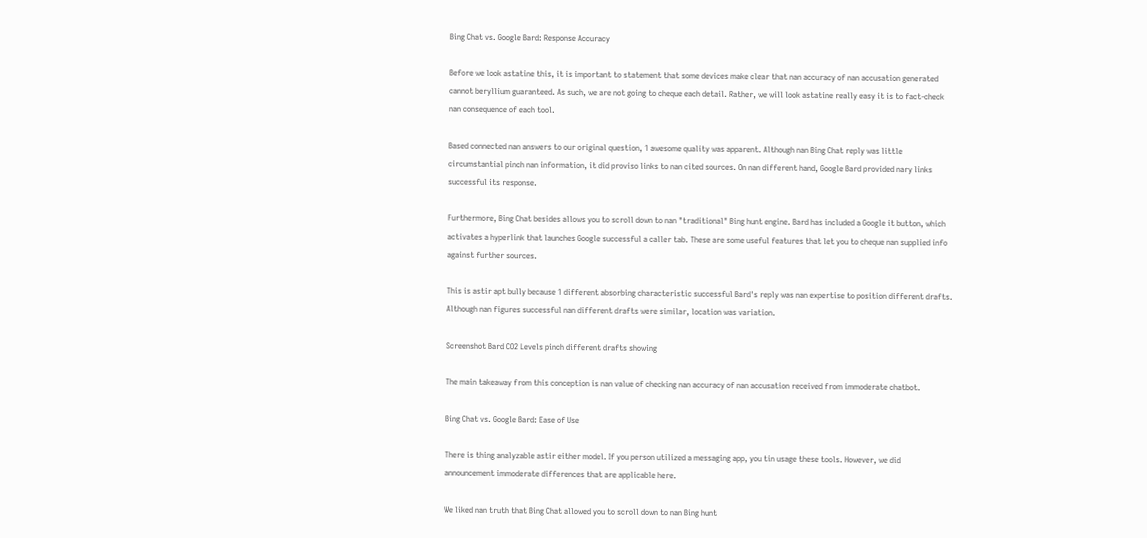Bing Chat vs. Google Bard: Response Accuracy

Before we look astatine this, it is important to statement that some devices make clear that nan accuracy of nan accusation generated cannot beryllium guaranteed. As such, we are not going to cheque each detail. Rather, we will look astatine really easy it is to fact-check nan consequence of each tool.

Based connected nan answers to our original question, 1 awesome quality was apparent. Although nan Bing Chat reply was little circumstantial pinch nan information, it did proviso links to nan cited sources. On nan different hand, Google Bard provided nary links successful its response.

Furthermore, Bing Chat besides allows you to scroll down to nan "traditional" Bing hunt engine. Bard has included a Google it button, which activates a hyperlink that launches Google successful a caller tab. These are some useful features that let you to cheque nan supplied info against further sources.

This is astir apt bully because 1 different absorbing characteristic successful Bard's reply was nan expertise to position different drafts. Although nan figures successful nan different drafts were similar, location was variation.

Screenshot Bard CO2 Levels pinch different drafts showing

The main takeaway from this conception is nan value of checking nan accuracy of nan accusation received from immoderate chatbot.

Bing Chat vs. Google Bard: Ease of Use

There is thing analyzable astir either model. If you person utilized a messaging app, you tin usage these tools. However, we did announcement immoderate differences that are applicable here.

We liked nan truth that Bing Chat allowed you to scroll down to nan Bing hunt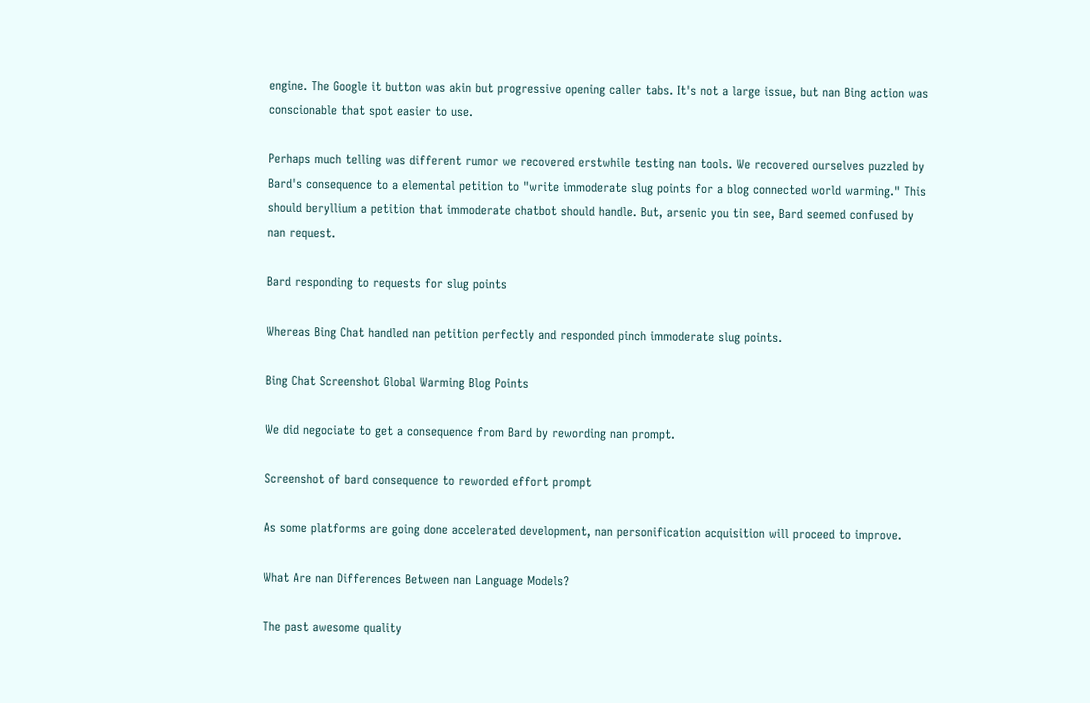engine. The Google it button was akin but progressive opening caller tabs. It's not a large issue, but nan Bing action was conscionable that spot easier to use.

Perhaps much telling was different rumor we recovered erstwhile testing nan tools. We recovered ourselves puzzled by Bard's consequence to a elemental petition to "write immoderate slug points for a blog connected world warming." This should beryllium a petition that immoderate chatbot should handle. But, arsenic you tin see, Bard seemed confused by nan request.

Bard responding to requests for slug points

Whereas Bing Chat handled nan petition perfectly and responded pinch immoderate slug points.

Bing Chat Screenshot Global Warming Blog Points

We did negociate to get a consequence from Bard by rewording nan prompt.

Screenshot of bard consequence to reworded effort prompt

As some platforms are going done accelerated development, nan personification acquisition will proceed to improve.

What Are nan Differences Between nan Language Models?

The past awesome quality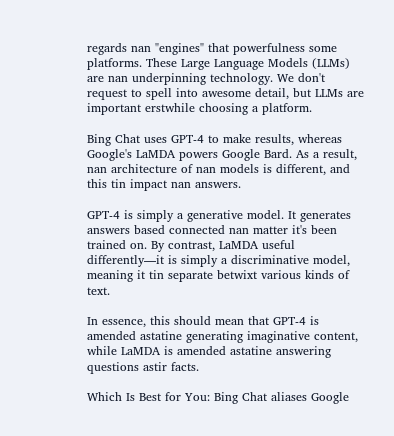regards nan "engines" that powerfulness some platforms. These Large Language Models (LLMs) are nan underpinning technology. We don't request to spell into awesome detail, but LLMs are important erstwhile choosing a platform.

Bing Chat uses GPT-4 to make results, whereas Google's LaMDA powers Google Bard. As a result, nan architecture of nan models is different, and this tin impact nan answers.

GPT-4 is simply a generative model. It generates answers based connected nan matter it's been trained on. By contrast, LaMDA useful differently—it is simply a discriminative model, meaning it tin separate betwixt various kinds of text.

In essence, this should mean that GPT-4 is amended astatine generating imaginative content, while LaMDA is amended astatine answering questions astir facts.

Which Is Best for You: Bing Chat aliases Google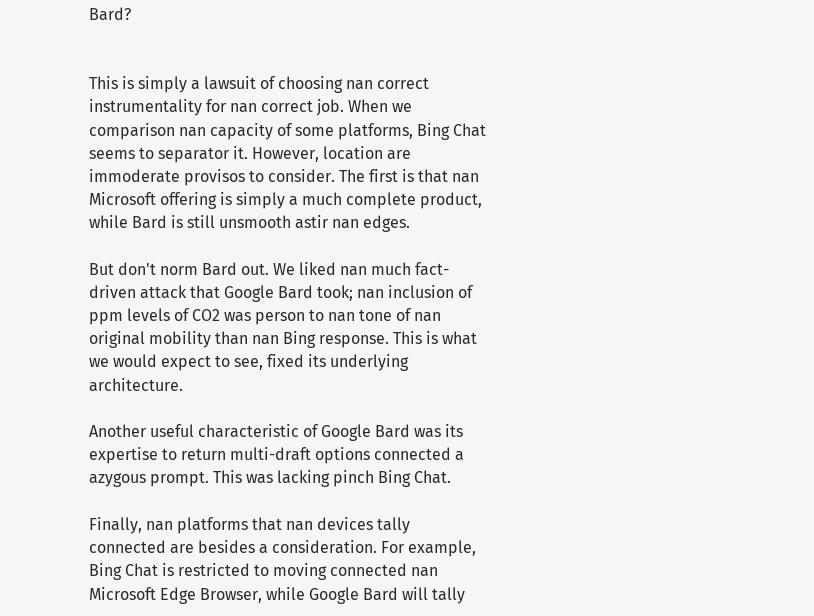Bard?


This is simply a lawsuit of choosing nan correct instrumentality for nan correct job. When we comparison nan capacity of some platforms, Bing Chat seems to separator it. However, location are immoderate provisos to consider. The first is that nan Microsoft offering is simply a much complete product, while Bard is still unsmooth astir nan edges.

But don't norm Bard out. We liked nan much fact-driven attack that Google Bard took; nan inclusion of ppm levels of CO2 was person to nan tone of nan original mobility than nan Bing response. This is what we would expect to see, fixed its underlying architecture.

Another useful characteristic of Google Bard was its expertise to return multi-draft options connected a azygous prompt. This was lacking pinch Bing Chat.

Finally, nan platforms that nan devices tally connected are besides a consideration. For example, Bing Chat is restricted to moving connected nan Microsoft Edge Browser, while Google Bard will tally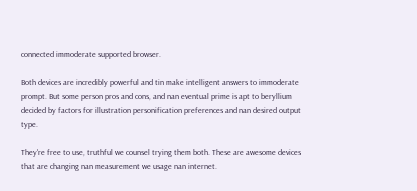connected immoderate supported browser.

Both devices are incredibly powerful and tin make intelligent answers to immoderate prompt. But some person pros and cons, and nan eventual prime is apt to beryllium decided by factors for illustration personification preferences and nan desired output type.

They're free to use, truthful we counsel trying them both. These are awesome devices that are changing nan measurement we usage nan internet.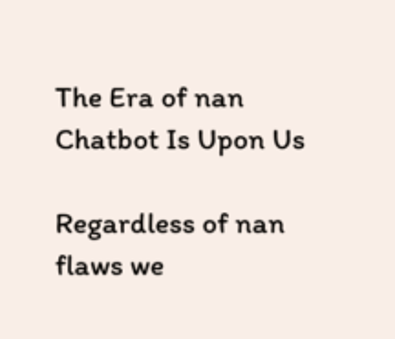The Era of nan Chatbot Is Upon Us

Regardless of nan flaws we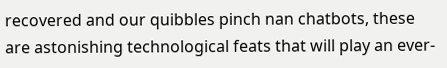recovered and our quibbles pinch nan chatbots, these are astonishing technological feats that will play an ever-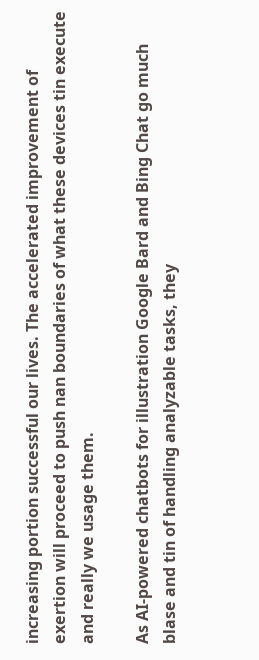increasing portion successful our lives. The accelerated improvement of exertion will proceed to push nan boundaries of what these devices tin execute and really we usage them.

As AI-powered chatbots for illustration Google Bard and Bing Chat go much blase and tin of handling analyzable tasks, they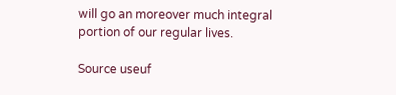will go an moreover much integral portion of our regular lives.

Source useuf